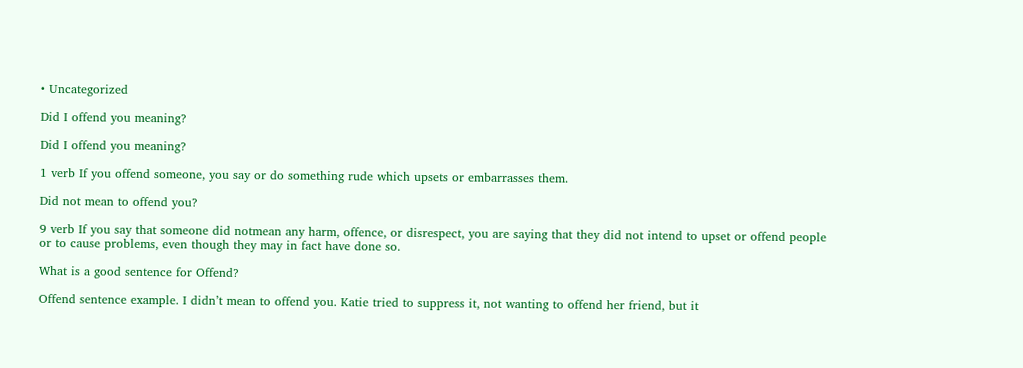• Uncategorized

Did I offend you meaning?

Did I offend you meaning?

1 verb If you offend someone, you say or do something rude which upsets or embarrasses them.

Did not mean to offend you?

9 verb If you say that someone did notmean any harm, offence, or disrespect, you are saying that they did not intend to upset or offend people or to cause problems, even though they may in fact have done so.

What is a good sentence for Offend?

Offend sentence example. I didn’t mean to offend you. Katie tried to suppress it, not wanting to offend her friend, but it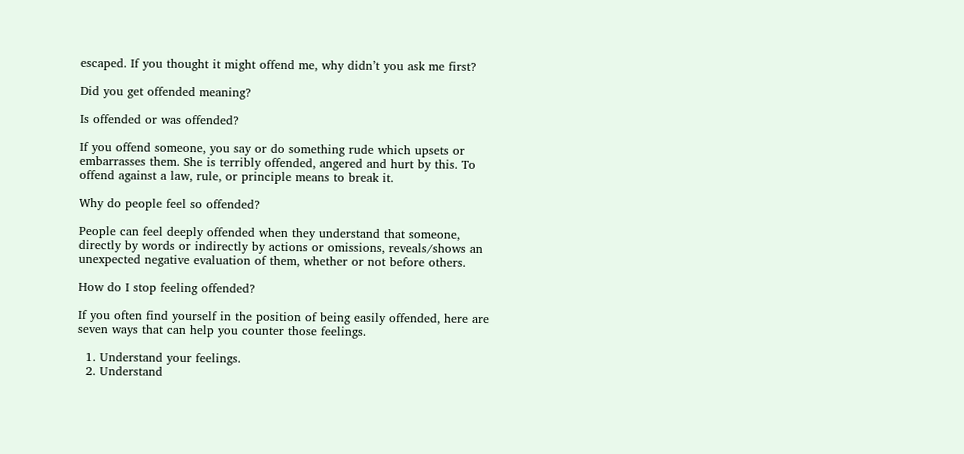escaped. If you thought it might offend me, why didn’t you ask me first?

Did you get offended meaning?

Is offended or was offended?

If you offend someone, you say or do something rude which upsets or embarrasses them. She is terribly offended, angered and hurt by this. To offend against a law, rule, or principle means to break it.

Why do people feel so offended?

People can feel deeply offended when they understand that someone, directly by words or indirectly by actions or omissions, reveals/shows an unexpected negative evaluation of them, whether or not before others.

How do I stop feeling offended?

If you often find yourself in the position of being easily offended, here are seven ways that can help you counter those feelings.

  1. Understand your feelings.
  2. Understand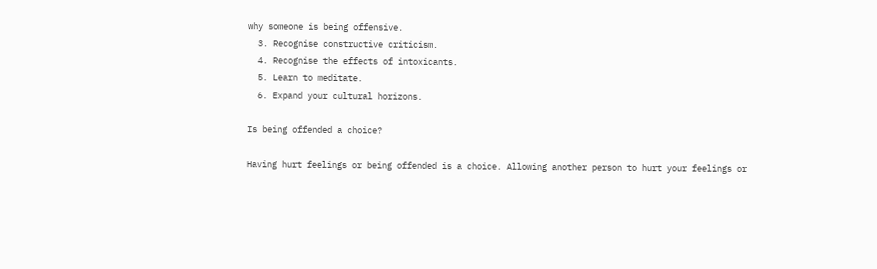why someone is being offensive.
  3. Recognise constructive criticism.
  4. Recognise the effects of intoxicants.
  5. Learn to meditate.
  6. Expand your cultural horizons.

Is being offended a choice?

Having hurt feelings or being offended is a choice. Allowing another person to hurt your feelings or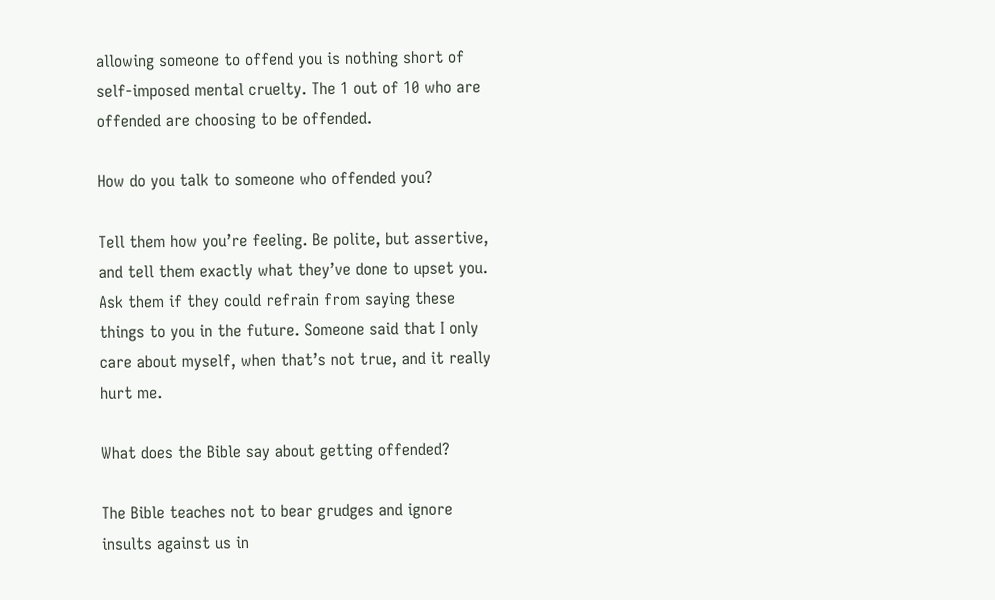allowing someone to offend you is nothing short of self-imposed mental cruelty. The 1 out of 10 who are offended are choosing to be offended.

How do you talk to someone who offended you?

Tell them how you’re feeling. Be polite, but assertive, and tell them exactly what they’ve done to upset you. Ask them if they could refrain from saying these things to you in the future. Someone said that I only care about myself, when that’s not true, and it really hurt me.

What does the Bible say about getting offended?

The Bible teaches not to bear grudges and ignore insults against us in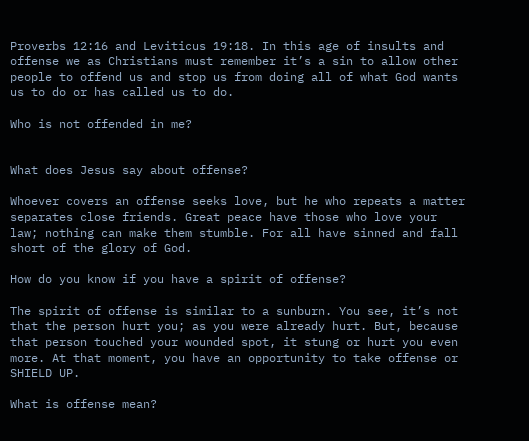Proverbs 12:16 and Leviticus 19:18. In this age of insults and offense we as Christians must remember it’s a sin to allow other people to offend us and stop us from doing all of what God wants us to do or has called us to do.

Who is not offended in me?


What does Jesus say about offense?

Whoever covers an offense seeks love, but he who repeats a matter separates close friends. Great peace have those who love your law; nothing can make them stumble. For all have sinned and fall short of the glory of God.

How do you know if you have a spirit of offense?

The spirit of offense is similar to a sunburn. You see, it’s not that the person hurt you; as you were already hurt. But, because that person touched your wounded spot, it stung or hurt you even more. At that moment, you have an opportunity to take offense or SHIELD UP.

What is offense mean?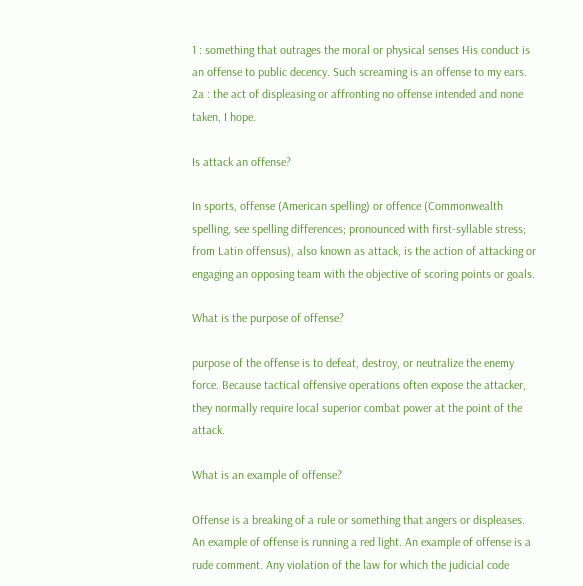1 : something that outrages the moral or physical senses His conduct is an offense to public decency. Such screaming is an offense to my ears. 2a : the act of displeasing or affronting no offense intended and none taken, I hope.

Is attack an offense?

In sports, offense (American spelling) or offence (Commonwealth spelling, see spelling differences; pronounced with first-syllable stress; from Latin offensus), also known as attack, is the action of attacking or engaging an opposing team with the objective of scoring points or goals.

What is the purpose of offense?

purpose of the offense is to defeat, destroy, or neutralize the enemy force. Because tactical offensive operations often expose the attacker, they normally require local superior combat power at the point of the attack.

What is an example of offense?

Offense is a breaking of a rule or something that angers or displeases. An example of offense is running a red light. An example of offense is a rude comment. Any violation of the law for which the judicial code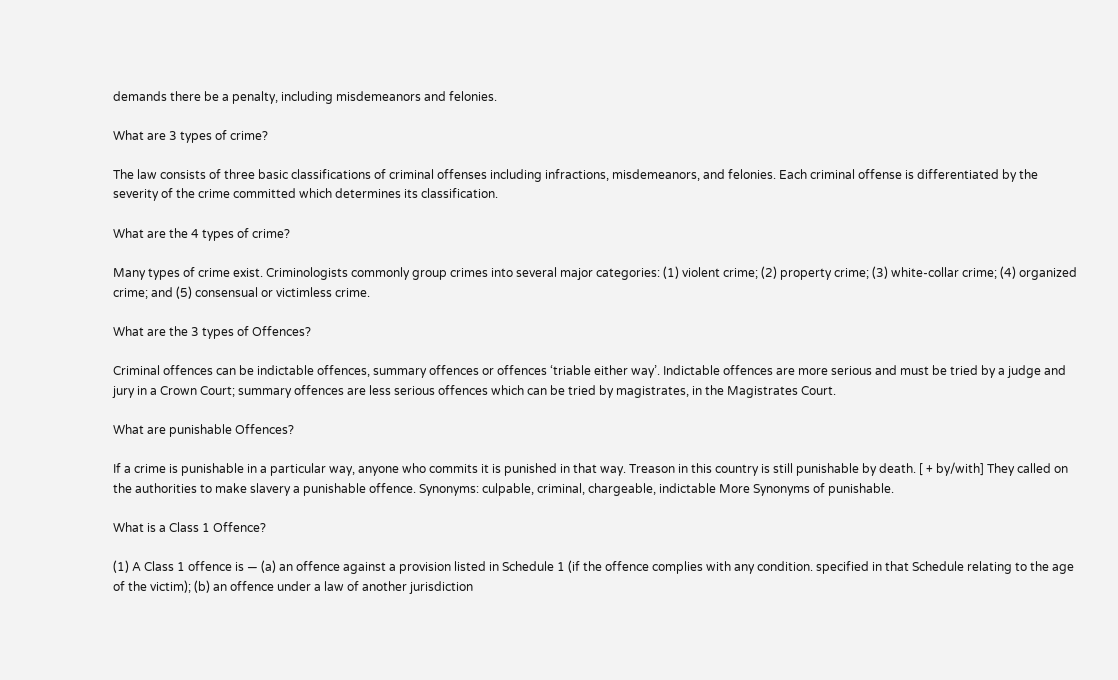demands there be a penalty, including misdemeanors and felonies.

What are 3 types of crime?

The law consists of three basic classifications of criminal offenses including infractions, misdemeanors, and felonies. Each criminal offense is differentiated by the severity of the crime committed which determines its classification.

What are the 4 types of crime?

Many types of crime exist. Criminologists commonly group crimes into several major categories: (1) violent crime; (2) property crime; (3) white-collar crime; (4) organized crime; and (5) consensual or victimless crime.

What are the 3 types of Offences?

Criminal offences can be indictable offences, summary offences or offences ‘triable either way’. Indictable offences are more serious and must be tried by a judge and jury in a Crown Court; summary offences are less serious offences which can be tried by magistrates, in the Magistrates Court.

What are punishable Offences?

If a crime is punishable in a particular way, anyone who commits it is punished in that way. Treason in this country is still punishable by death. [ + by/with] They called on the authorities to make slavery a punishable offence. Synonyms: culpable, criminal, chargeable, indictable More Synonyms of punishable.

What is a Class 1 Offence?

(1) A Class 1 offence is — (a) an offence against a provision listed in Schedule 1 (if the offence complies with any condition. specified in that Schedule relating to the age of the victim); (b) an offence under a law of another jurisdiction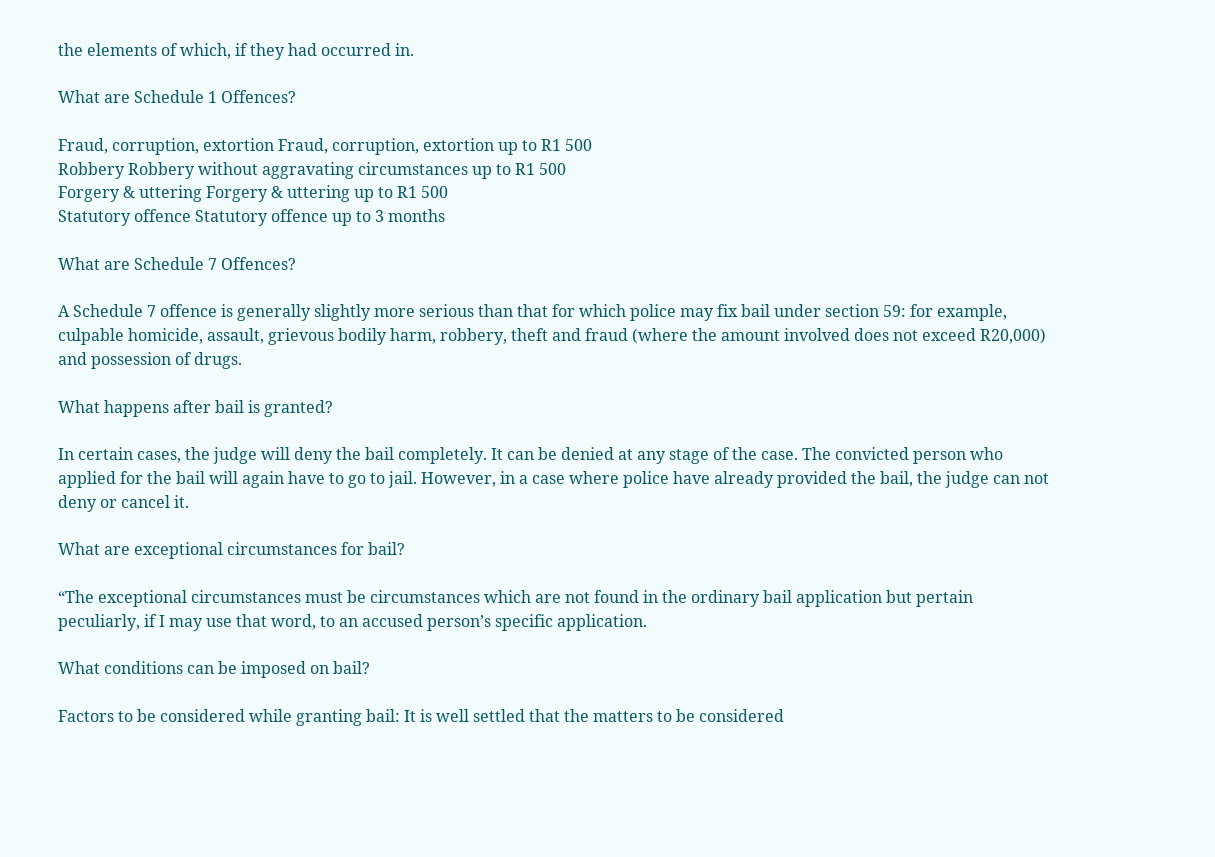the elements of which, if they had occurred in.

What are Schedule 1 Offences?

Fraud, corruption, extortion Fraud, corruption, extortion up to R1 500
Robbery Robbery without aggravating circumstances up to R1 500
Forgery & uttering Forgery & uttering up to R1 500
Statutory offence Statutory offence up to 3 months

What are Schedule 7 Offences?

A Schedule 7 offence is generally slightly more serious than that for which police may fix bail under section 59: for example, culpable homicide, assault, grievous bodily harm, robbery, theft and fraud (where the amount involved does not exceed R20,000) and possession of drugs.

What happens after bail is granted?

In certain cases, the judge will deny the bail completely. It can be denied at any stage of the case. The convicted person who applied for the bail will again have to go to jail. However, in a case where police have already provided the bail, the judge can not deny or cancel it.

What are exceptional circumstances for bail?

“The exceptional circumstances must be circumstances which are not found in the ordinary bail application but pertain peculiarly, if I may use that word, to an accused person’s specific application.

What conditions can be imposed on bail?

Factors to be considered while granting bail: It is well settled that the matters to be considered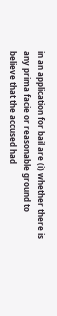in an application for bail are (i) whether there is any prima facie or reasonable ground to believe that the accused had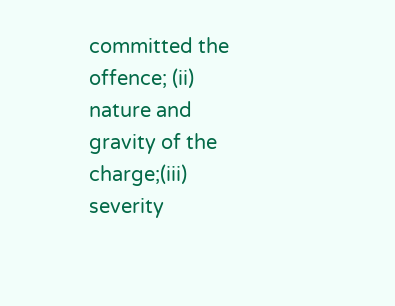committed the offence; (ii) nature and gravity of the charge;(iii) severity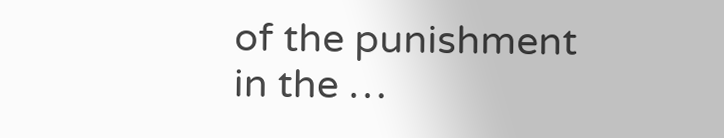of the punishment in the …